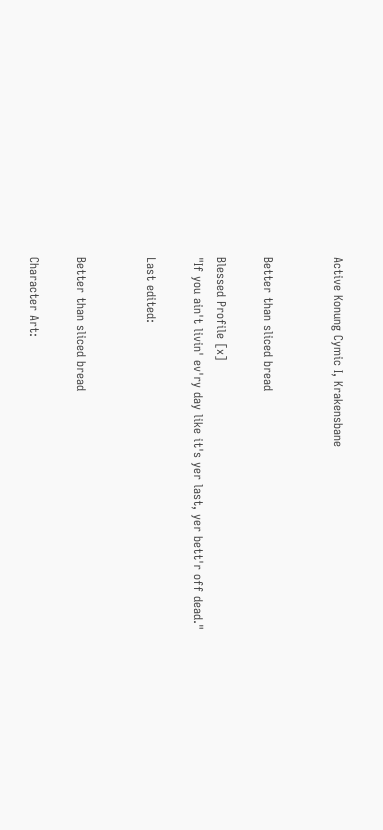Active Konung Cymic I, Krakensbane


Better than sliced bread

Blessed Profile [x]
"If you ain't livin' ev'ry day like it's yer last, yer bett'r off dead."

Last edited:


Better than sliced bread

Character Art: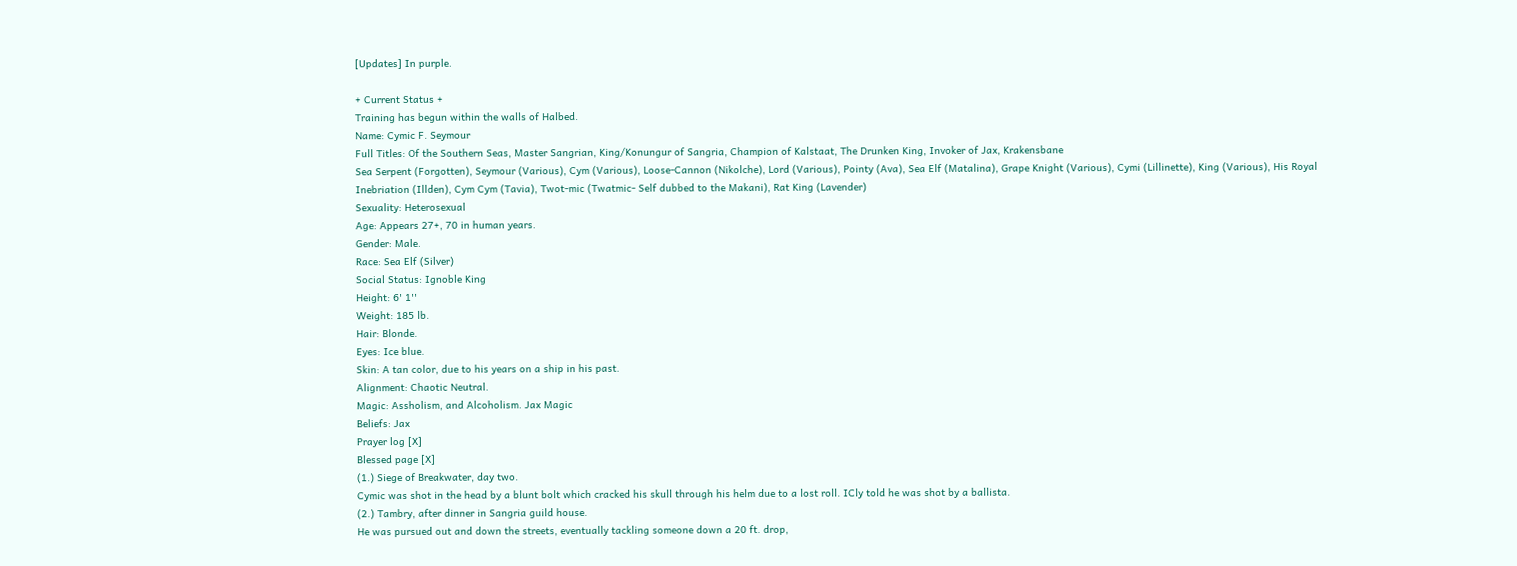[Updates] In purple.

+ Current Status +
Training has begun within the walls of Halbed.
Name: Cymic F. Seymour
Full Titles: Of the Southern Seas, Master Sangrian, King/Konungur of Sangria, Champion of Kalstaat, The Drunken King, Invoker of Jax, Krakensbane
Sea Serpent (Forgotten), Seymour (Various), Cym (Various), Loose-Cannon (Nikolche), Lord (Various), Pointy (Ava), Sea Elf (Matalina), Grape Knight (Various), Cymi (Lillinette), King (Various), His Royal Inebriation (Illden), Cym Cym (Tavia), Twot-mic (Twatmic- Self dubbed to the Makani), Rat King (Lavender)
Sexuality: Heterosexual
Age: Appears 27+, 70 in human years.
Gender: Male.
Race: Sea Elf (Silver)
Social Status: Ignoble King
Height: 6' 1''
Weight: 185 lb.
Hair: Blonde.
Eyes: Ice blue.
Skin: A tan color, due to his years on a ship in his past.
Alignment: Chaotic Neutral.
Magic: Assholism, and Alcoholism. Jax Magic
Beliefs: Jax
Prayer log [X]
Blessed page [X]
(1.) Siege of Breakwater, day two.
Cymic was shot in the head by a blunt bolt which cracked his skull through his helm due to a lost roll. ICly told he was shot by a ballista.
(2.) Tambry, after dinner in Sangria guild house.
He was pursued out and down the streets, eventually tackling someone down a 20 ft. drop,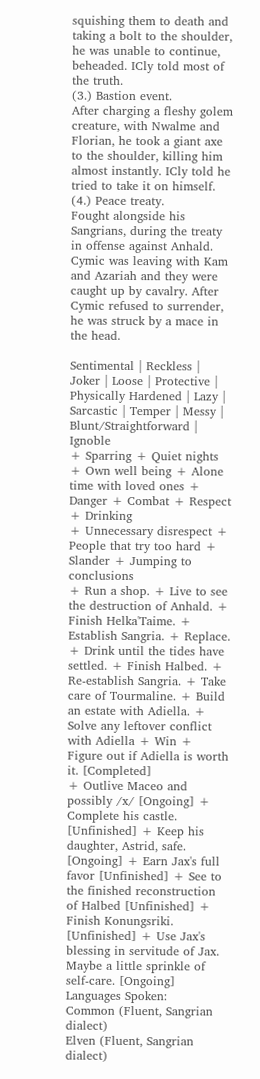squishing them to death and taking a bolt to the shoulder, he was unable to continue, beheaded. ICly told most of the truth.
(3.) Bastion event.
After charging a fleshy golem creature, with Nwalme and Florian, he took a giant axe to the shoulder, killing him almost instantly. ICly told he tried to take it on himself.
(4.) Peace treaty.
Fought alongside his Sangrians, during the treaty in offense against Anhald. Cymic was leaving with Kam and Azariah and they were caught up by cavalry. After Cymic refused to surrender, he was struck by a mace in the head.

Sentimental | Reckless | Joker | Loose | Protective | Physically Hardened | Lazy | Sarcastic | Temper | Messy | Blunt/Straightforward | Ignoble
+ Sparring + Quiet nights + Own well being + Alone time with loved ones + Danger + Combat + Respect + Drinking
+ Unnecessary disrespect + People that try too hard + Slander + Jumping to conclusions
+ Run a shop. + Live to see the destruction of Anhald. + Finish Helka'Taime. + Establish Sangria. + Replace. + Drink until the tides have settled. + Finish Halbed. + Re-establish Sangria. + Take care of Tourmaline. + Build an estate with Adiella. + Solve any leftover conflict with Adiella + Win + Figure out if Adiella is worth it. [Completed]
+ Outlive Maceo and possibly /x/ [Ongoing] + Complete his castle. [Unfinished] + Keep his daughter, Astrid, safe. [Ongoing] + Earn Jax's full favor [Unfinished] + See to the finished reconstruction of Halbed [Unfinished] + Finish Konungsriki. [Unfinished] + Use Jax's blessing in servitude of Jax. Maybe a little sprinkle of self-care. [Ongoing]
Languages Spoken:
Common (Fluent, Sangrian dialect)
Elven (Fluent, Sangrian dialect)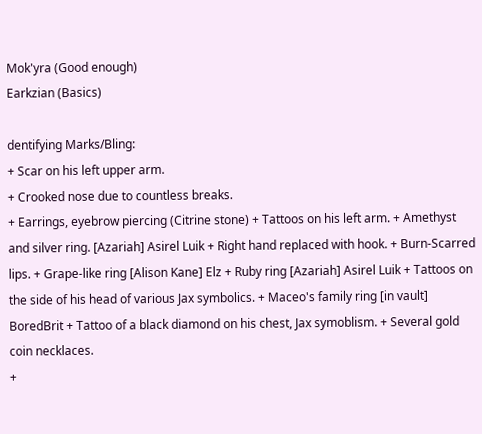Mok'yra (Good enough)
Earkzian (Basics)

dentifying Marks/Bling:
+ Scar on his left upper arm.
+ Crooked nose due to countless breaks.
+ Earrings, eyebrow piercing (Citrine stone) + Tattoos on his left arm. + Amethyst and silver ring. [Azariah] Asirel Luik + Right hand replaced with hook. + Burn-Scarred lips. + Grape-like ring [Alison Kane] Elz + Ruby ring [Azariah] Asirel Luik + Tattoos on the side of his head of various Jax symbolics. + Maceo's family ring [in vault] BoredBrit + Tattoo of a black diamond on his chest, Jax symoblism. + Several gold coin necklaces.
+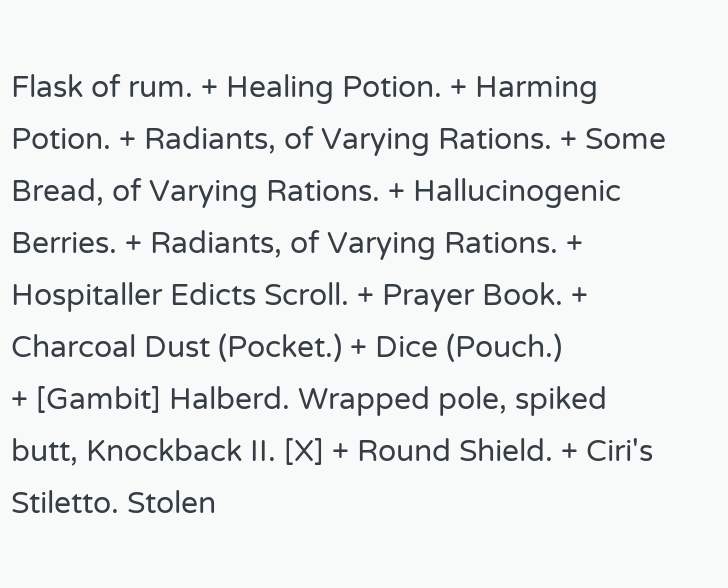Flask of rum. + Healing Potion. + Harming Potion. + Radiants, of Varying Rations. + Some Bread, of Varying Rations. + Hallucinogenic Berries. + Radiants, of Varying Rations. + Hospitaller Edicts Scroll. + Prayer Book. + Charcoal Dust (Pocket.) + Dice (Pouch.)
+ [Gambit] Halberd. Wrapped pole, spiked butt, Knockback II. [X] + Round Shield. + Ciri's Stiletto. Stolen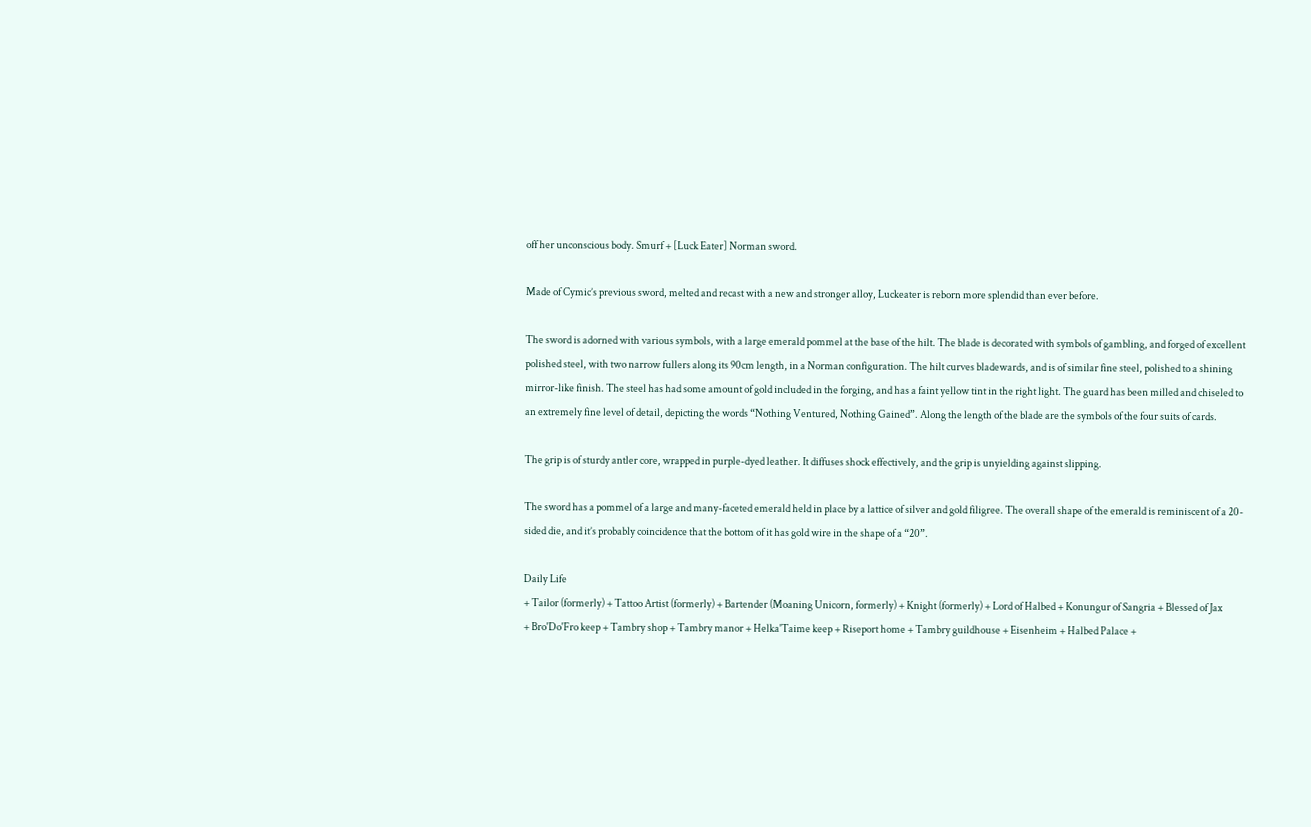off her unconscious body. Smurf + [Luck Eater] Norman sword.

Made of Cymic’s previous sword, melted and recast with a new and stronger alloy, Luckeater is reborn more splendid than ever before.

The sword is adorned with various symbols, with a large emerald pommel at the base of the hilt. The blade is decorated with symbols of gambling, and forged of excellent polished steel, with two narrow fullers along its 90cm length, in a Norman configuration. The hilt curves bladewards, and is of similar fine steel, polished to a shining mirror-like finish. The steel has had some amount of gold included in the forging, and has a faint yellow tint in the right light. The guard has been milled and chiseled to an extremely fine level of detail, depicting the words “Nothing Ventured, Nothing Gained”. Along the length of the blade are the symbols of the four suits of cards.

The grip is of sturdy antler core, wrapped in purple-dyed leather. It diffuses shock effectively, and the grip is unyielding against slipping.

The sword has a pommel of a large and many-faceted emerald held in place by a lattice of silver and gold filigree. The overall shape of the emerald is reminiscent of a 20-sided die, and it’s probably coincidence that the bottom of it has gold wire in the shape of a “20”.

Daily Life
+ Tailor (formerly) + Tattoo Artist (formerly) + Bartender (Moaning Unicorn, formerly) + Knight (formerly) + Lord of Halbed + Konungur of Sangria + Blessed of Jax
+ Bro'Do'Fro keep + Tambry shop + Tambry manor + Helka'Taime keep + Riseport home + Tambry guildhouse + Eisenheim + Halbed Palace +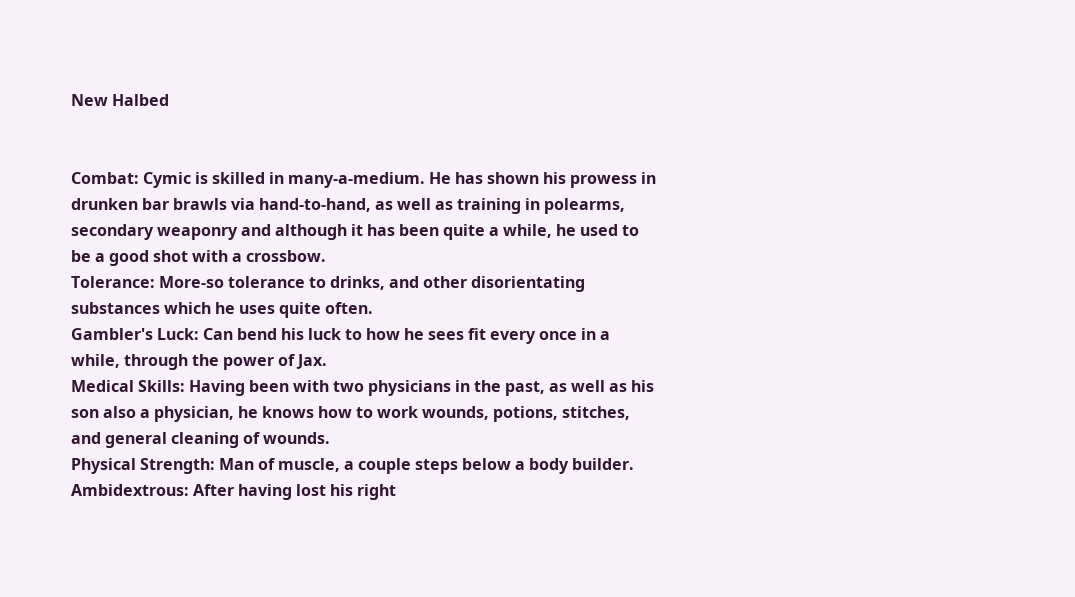New Halbed


Combat: Cymic is skilled in many-a-medium. He has shown his prowess in drunken bar brawls via hand-to-hand, as well as training in polearms, secondary weaponry and although it has been quite a while, he used to be a good shot with a crossbow.
Tolerance: More-so tolerance to drinks, and other disorientating substances which he uses quite often.
Gambler's Luck: Can bend his luck to how he sees fit every once in a while, through the power of Jax.
Medical Skills: Having been with two physicians in the past, as well as his son also a physician, he knows how to work wounds, potions, stitches, and general cleaning of wounds.
Physical Strength: Man of muscle, a couple steps below a body builder.
Ambidextrous: After having lost his right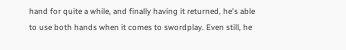hand for quite a while, and finally having it returned, he's able to use both hands when it comes to swordplay. Even still, he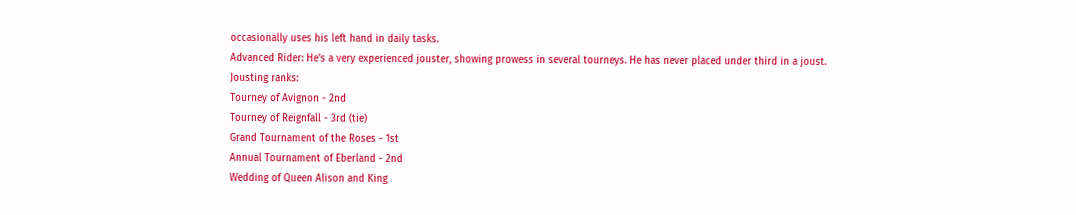occasionally uses his left hand in daily tasks.
Advanced Rider: He's a very experienced jouster, showing prowess in several tourneys. He has never placed under third in a joust.
Jousting ranks:
Tourney of Avignon - 2nd
Tourney of Reignfall - 3rd (tie)
Grand Tournament of the Roses - 1st
Annual Tournament of Eberland - 2nd
Wedding of Queen Alison and King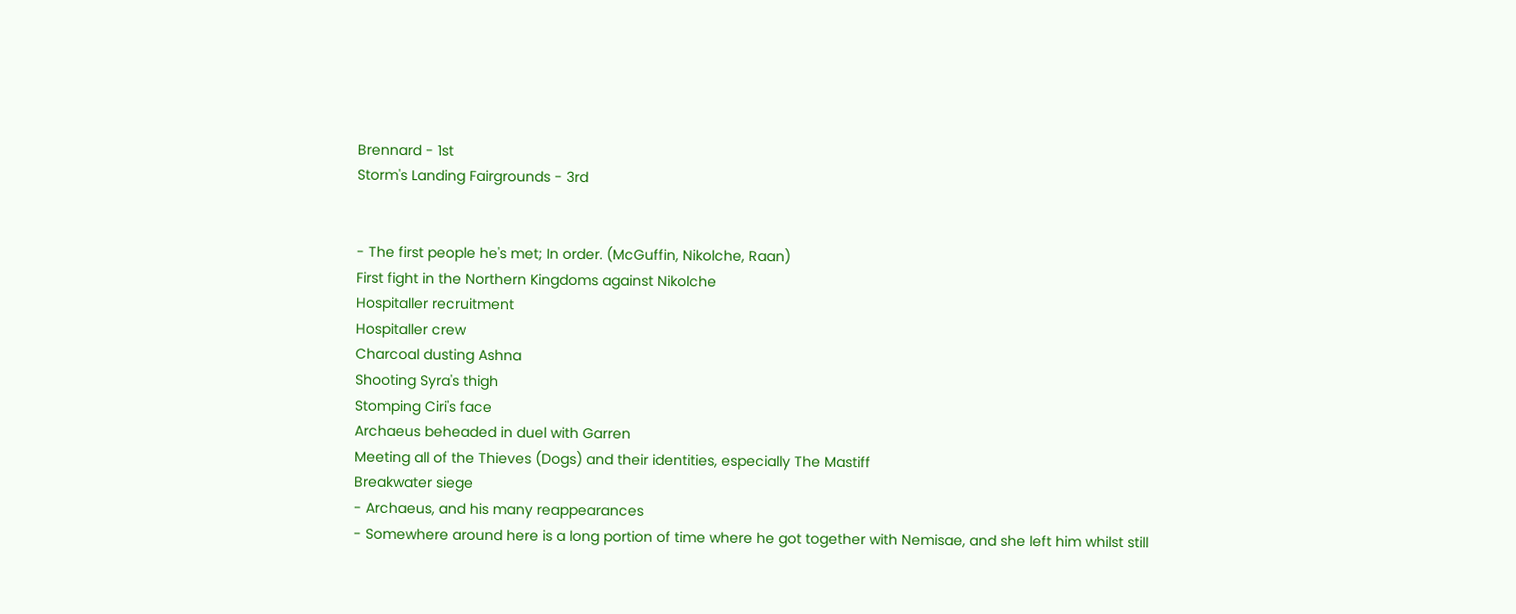Brennard - 1st
Storm's Landing Fairgrounds - 3rd


- The first people he's met; In order. (McGuffin, Nikolche, Raan)
First fight in the Northern Kingdoms against Nikolche
Hospitaller recruitment
Hospitaller crew
Charcoal dusting Ashna
Shooting Syra's thigh
Stomping Ciri's face
Archaeus beheaded in duel with Garren
Meeting all of the Thieves (Dogs) and their identities, especially The Mastiff
Breakwater siege
- Archaeus, and his many reappearances
- Somewhere around here is a long portion of time where he got together with Nemisae, and she left him whilst still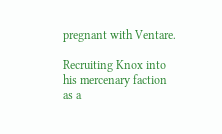pregnant with Ventare.

Recruiting Knox into his mercenary faction as a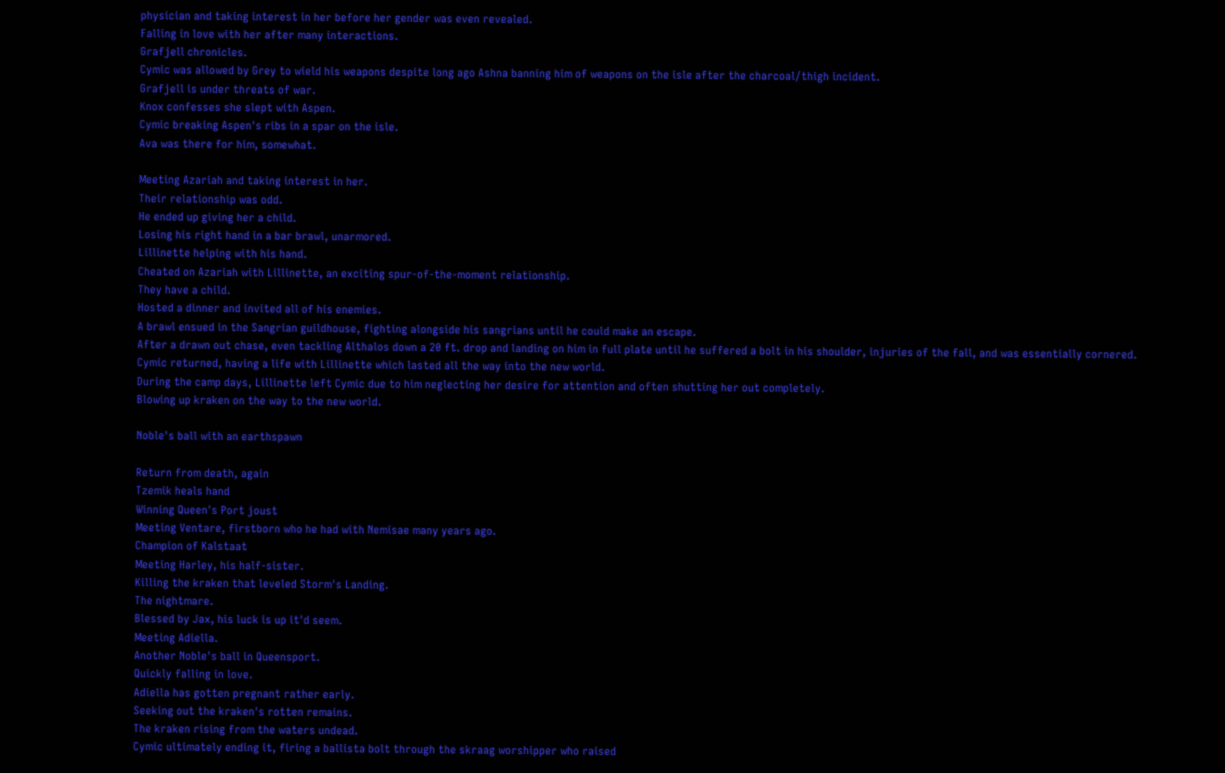physician and taking interest in her before her gender was even revealed.
Falling in love with her after many interactions.
Grafjell chronicles.
Cymic was allowed by Grey to wield his weapons despite long ago Ashna banning him of weapons on the isle after the charcoal/thigh incident.
Grafjell is under threats of war.
Knox confesses she slept with Aspen.
Cymic breaking Aspen's ribs in a spar on the isle.
Ava was there for him, somewhat.

Meeting Azariah and taking interest in her.
Their relationship was odd.
He ended up giving her a child.
Losing his right hand in a bar brawl, unarmored.
Lillinette helping with his hand.
Cheated on Azariah with Lillinette, an exciting spur-of-the-moment relationship.
They have a child.
Hosted a dinner and invited all of his enemies.
A brawl ensued in the Sangrian guildhouse, fighting alongside his sangrians until he could make an escape.
After a drawn out chase, even tackling Althalos down a 20 ft. drop and landing on him in full plate until he suffered a bolt in his shoulder, injuries of the fall, and was essentially cornered.
Cymic returned, having a life with Lillinette which lasted all the way into the new world.
During the camp days, Lillinette left Cymic due to him neglecting her desire for attention and often shutting her out completely.
Blowing up kraken on the way to the new world.

Noble's ball with an earthspawn

Return from death, again
Tzemik heals hand
Winning Queen's Port joust
Meeting Ventare, firstborn who he had with Nemisae many years ago.
Champion of Kalstaat
Meeting Harley, his half-sister.
Killing the kraken that leveled Storm's Landing.
The nightmare.
Blessed by Jax, his luck is up it'd seem.
Meeting Adiella.
Another Noble's ball in Queensport.
Quickly falling in love.
Adiella has gotten pregnant rather early.
Seeking out the kraken's rotten remains.
The kraken rising from the waters undead.
Cymic ultimately ending it, firing a ballista bolt through the skraag worshipper who raised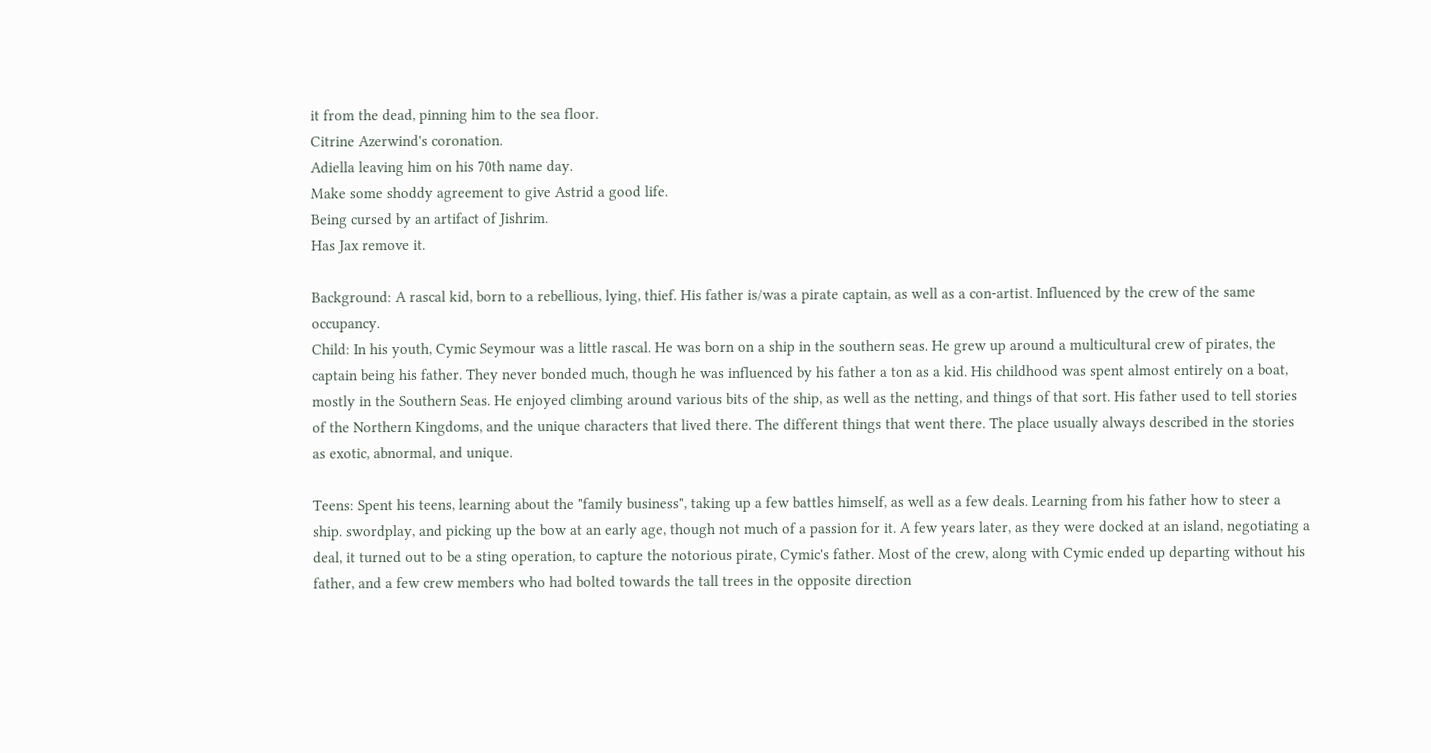it from the dead, pinning him to the sea floor.
Citrine Azerwind's coronation.
Adiella leaving him on his 70th name day.
Make some shoddy agreement to give Astrid a good life.
Being cursed by an artifact of Jishrim.
Has Jax remove it.

Background: A rascal kid, born to a rebellious, lying, thief. His father is/was a pirate captain, as well as a con-artist. Influenced by the crew of the same occupancy.
Child: In his youth, Cymic Seymour was a little rascal. He was born on a ship in the southern seas. He grew up around a multicultural crew of pirates, the captain being his father. They never bonded much, though he was influenced by his father a ton as a kid. His childhood was spent almost entirely on a boat, mostly in the Southern Seas. He enjoyed climbing around various bits of the ship, as well as the netting, and things of that sort. His father used to tell stories of the Northern Kingdoms, and the unique characters that lived there. The different things that went there. The place usually always described in the stories as exotic, abnormal, and unique.

Teens: Spent his teens, learning about the "family business", taking up a few battles himself, as well as a few deals. Learning from his father how to steer a ship. swordplay, and picking up the bow at an early age, though not much of a passion for it. A few years later, as they were docked at an island, negotiating a deal, it turned out to be a sting operation, to capture the notorious pirate, Cymic's father. Most of the crew, along with Cymic ended up departing without his father, and a few crew members who had bolted towards the tall trees in the opposite direction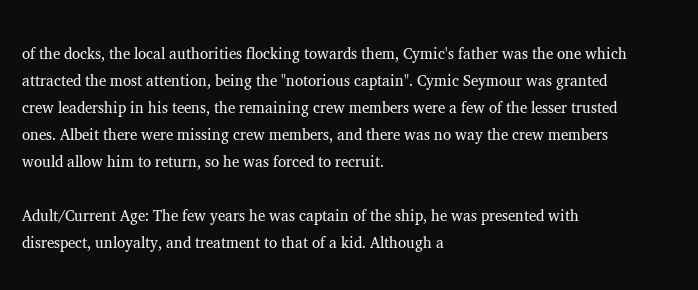of the docks, the local authorities flocking towards them, Cymic's father was the one which attracted the most attention, being the "notorious captain". Cymic Seymour was granted crew leadership in his teens, the remaining crew members were a few of the lesser trusted ones. Albeit there were missing crew members, and there was no way the crew members would allow him to return, so he was forced to recruit.

Adult/Current Age: The few years he was captain of the ship, he was presented with disrespect, unloyalty, and treatment to that of a kid. Although a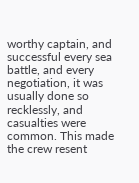worthy captain, and successful every sea battle, and every negotiation, it was usually done so recklessly, and casualties were common. This made the crew resent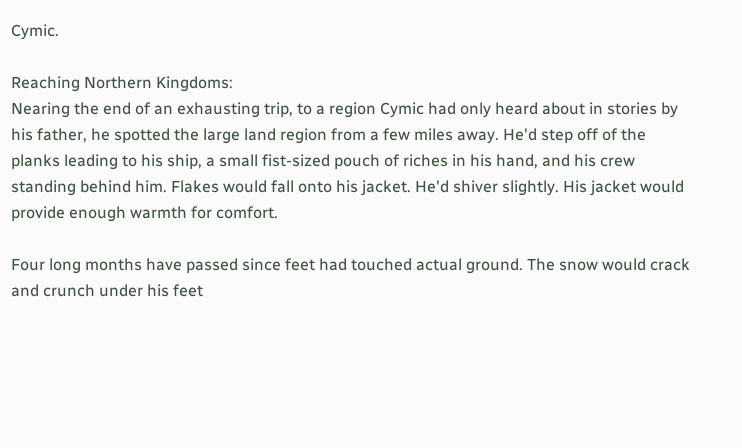Cymic.

Reaching Northern Kingdoms:
Nearing the end of an exhausting trip, to a region Cymic had only heard about in stories by his father, he spotted the large land region from a few miles away. He'd step off of the planks leading to his ship, a small fist-sized pouch of riches in his hand, and his crew standing behind him. Flakes would fall onto his jacket. He'd shiver slightly. His jacket would provide enough warmth for comfort.

Four long months have passed since feet had touched actual ground. The snow would crack and crunch under his feet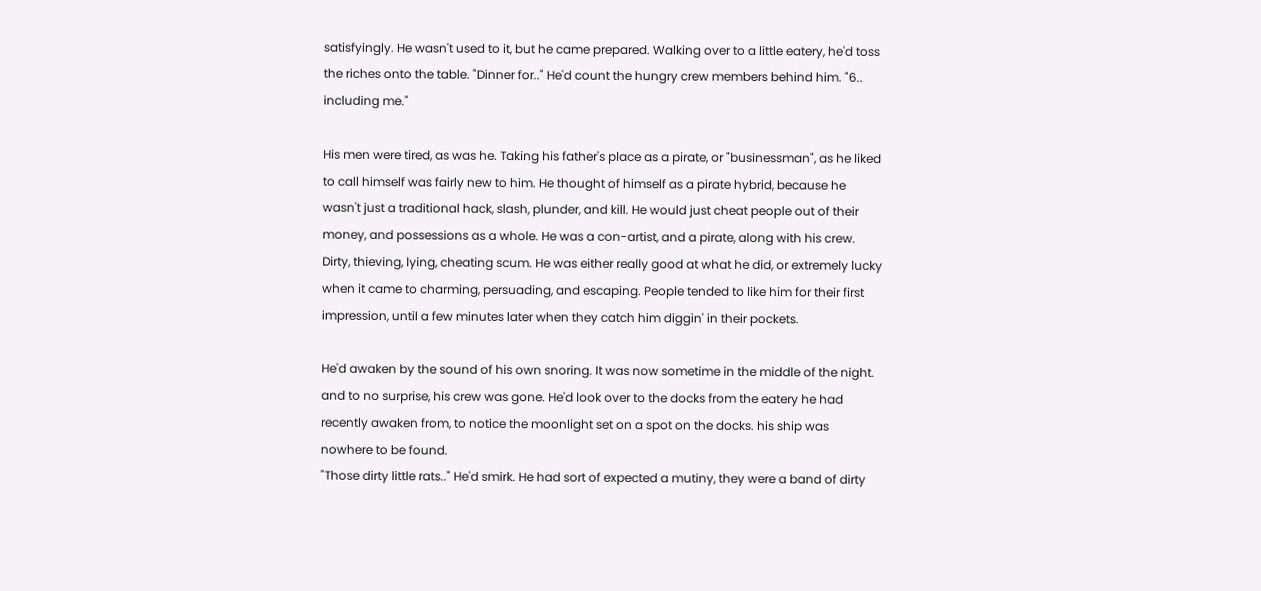satisfyingly. He wasn't used to it, but he came prepared. Walking over to a little eatery, he'd toss the riches onto the table. "Dinner for.." He'd count the hungry crew members behind him. "6.. including me."

His men were tired, as was he. Taking his father's place as a pirate, or "businessman", as he liked to call himself was fairly new to him. He thought of himself as a pirate hybrid, because he wasn't just a traditional hack, slash, plunder, and kill. He would just cheat people out of their money, and possessions as a whole. He was a con-artist, and a pirate, along with his crew. Dirty, thieving, lying, cheating scum. He was either really good at what he did, or extremely lucky when it came to charming, persuading, and escaping. People tended to like him for their first impression, until a few minutes later when they catch him diggin' in their pockets.

He'd awaken by the sound of his own snoring. It was now sometime in the middle of the night. and to no surprise, his crew was gone. He'd look over to the docks from the eatery he had recently awaken from, to notice the moonlight set on a spot on the docks. his ship was nowhere to be found.
"Those dirty little rats.." He'd smirk. He had sort of expected a mutiny, they were a band of dirty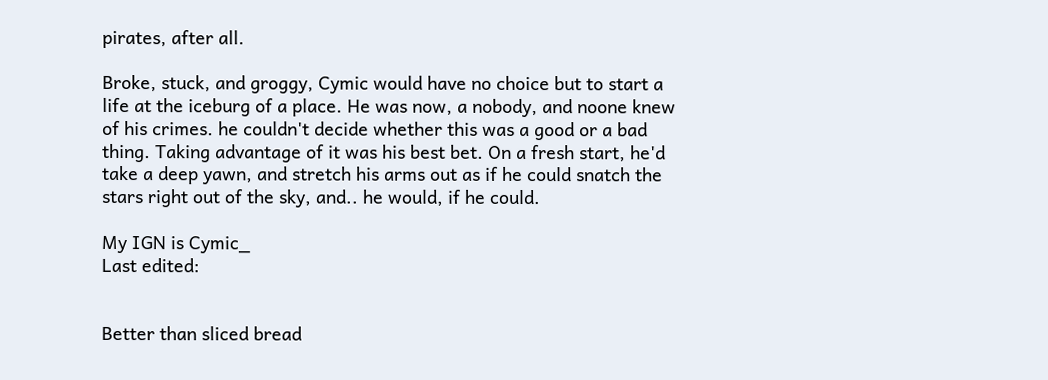pirates, after all.

Broke, stuck, and groggy, Cymic would have no choice but to start a life at the iceburg of a place. He was now, a nobody, and noone knew of his crimes. he couldn't decide whether this was a good or a bad thing. Taking advantage of it was his best bet. On a fresh start, he'd take a deep yawn, and stretch his arms out as if he could snatch the stars right out of the sky, and.. he would, if he could.

My IGN is Cymic_
Last edited:


Better than sliced bread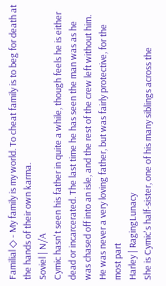Familial ◇ - My family is my world. To cheat family is to beg for death at the hands of their own karma.
Soviel | N/A
Cymic hasn't seen his father in quite a while, though feels he is either dead or incarcerated. The last time he has seen the man was as he was chased off into an isle, and the rest of the crew left without him. He was never a very loving father, but was fairly protective, for the most part
Harley | RagingLunacy
She is Cymic's half-sister, one of his many siblings across the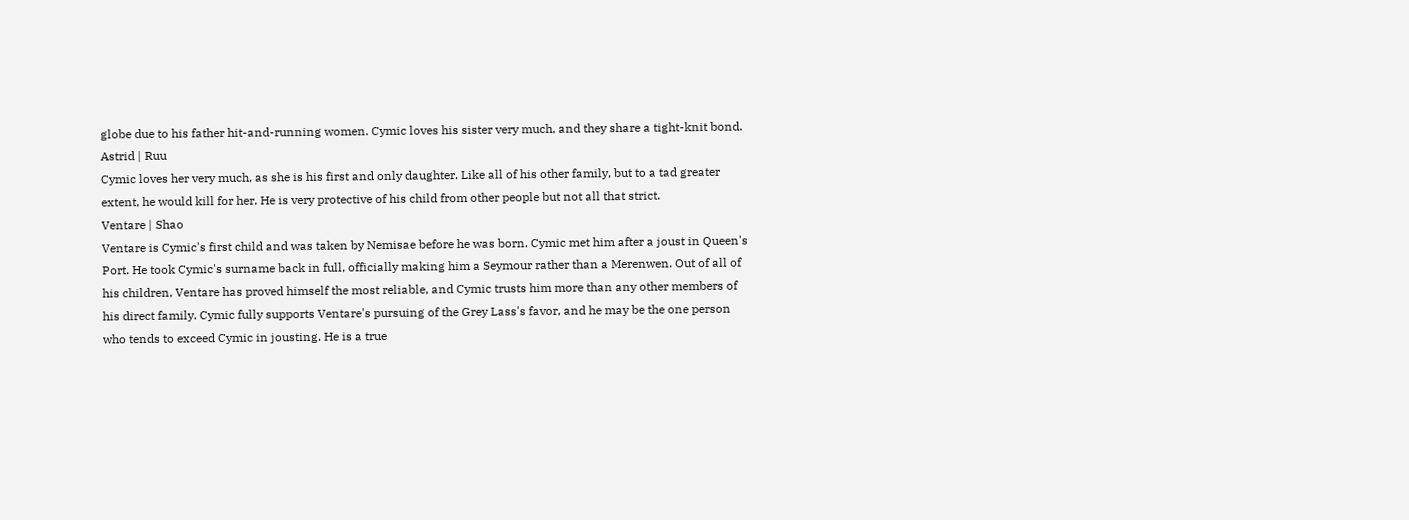globe due to his father hit-and-running women. Cymic loves his sister very much, and they share a tight-knit bond.
Astrid | Ruu
Cymic loves her very much, as she is his first and only daughter. Like all of his other family, but to a tad greater extent, he would kill for her. He is very protective of his child from other people but not all that strict.
Ventare | Shao
Ventare is Cymic's first child and was taken by Nemisae before he was born. Cymic met him after a joust in Queen's Port. He took Cymic's surname back in full, officially making him a Seymour rather than a Merenwen. Out of all of his children, Ventare has proved himself the most reliable, and Cymic trusts him more than any other members of his direct family. Cymic fully supports Ventare's pursuing of the Grey Lass's favor, and he may be the one person who tends to exceed Cymic in jousting. He is a true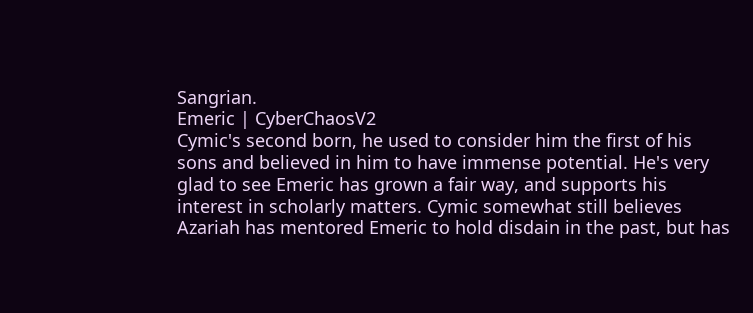Sangrian.
Emeric | CyberChaosV2
Cymic's second born, he used to consider him the first of his sons and believed in him to have immense potential. He's very glad to see Emeric has grown a fair way, and supports his interest in scholarly matters. Cymic somewhat still believes Azariah has mentored Emeric to hold disdain in the past, but has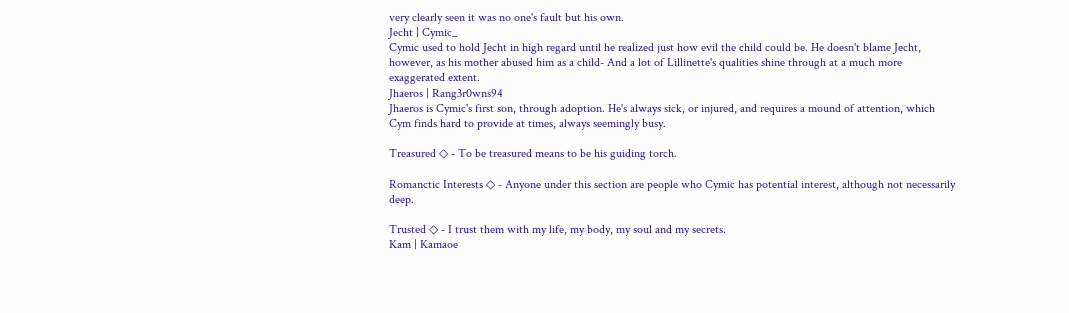very clearly seen it was no one's fault but his own.
Jecht | Cymic_
Cymic used to hold Jecht in high regard until he realized just how evil the child could be. He doesn't blame Jecht, however, as his mother abused him as a child- And a lot of Lillinette's qualities shine through at a much more exaggerated extent.
Jhaeros | Rang3r0wns94
Jhaeros is Cymic's first son, through adoption. He's always sick, or injured, and requires a mound of attention, which Cym finds hard to provide at times, always seemingly busy.

Treasured ◇ - To be treasured means to be his guiding torch.

Romanctic Interests ◇ - Anyone under this section are people who Cymic has potential interest, although not necessarily deep.

Trusted ◇ - I trust them with my life, my body, my soul and my secrets.
Kam | Kamaoe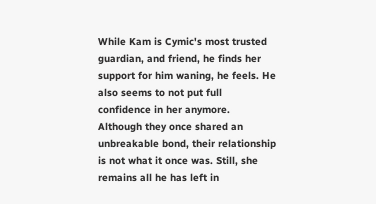While Kam is Cymic's most trusted guardian, and friend, he finds her support for him waning, he feels. He also seems to not put full confidence in her anymore. Although they once shared an unbreakable bond, their relationship is not what it once was. Still, she remains all he has left in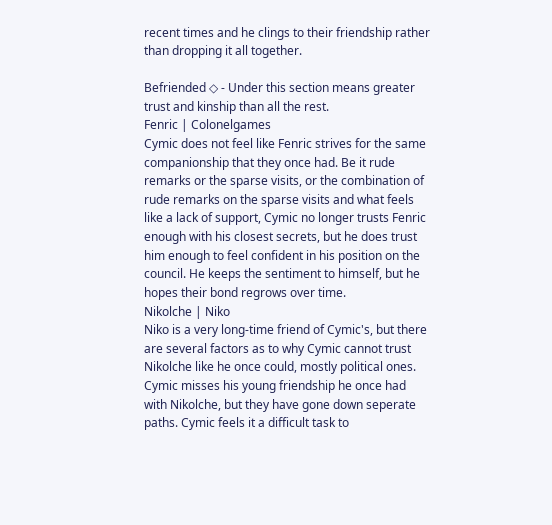recent times and he clings to their friendship rather than dropping it all together.

Befriended ◇ - Under this section means greater trust and kinship than all the rest.
Fenric | Colonelgames
Cymic does not feel like Fenric strives for the same companionship that they once had. Be it rude remarks or the sparse visits, or the combination of rude remarks on the sparse visits and what feels like a lack of support, Cymic no longer trusts Fenric enough with his closest secrets, but he does trust him enough to feel confident in his position on the council. He keeps the sentiment to himself, but he hopes their bond regrows over time.
Nikolche | Niko
Niko is a very long-time friend of Cymic's, but there are several factors as to why Cymic cannot trust Nikolche like he once could, mostly political ones. Cymic misses his young friendship he once had with Nikolche, but they have gone down seperate paths. Cymic feels it a difficult task to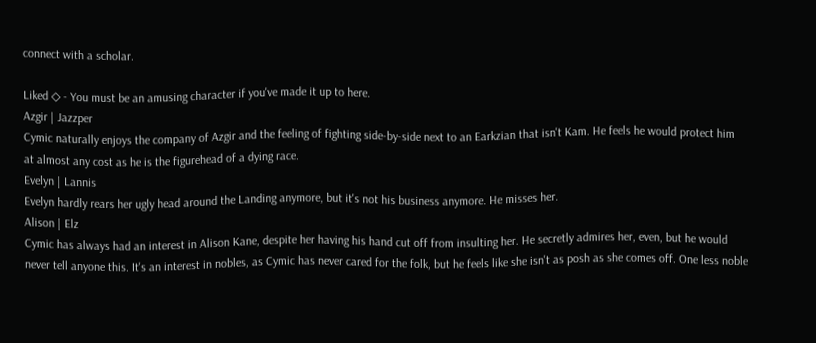connect with a scholar.

Liked ◇ - You must be an amusing character if you've made it up to here.
Azgir | Jazzper
Cymic naturally enjoys the company of Azgir and the feeling of fighting side-by-side next to an Earkzian that isn't Kam. He feels he would protect him at almost any cost as he is the figurehead of a dying race.
Evelyn | Lannis
Evelyn hardly rears her ugly head around the Landing anymore, but it's not his business anymore. He misses her.
Alison | Elz
Cymic has always had an interest in Alison Kane, despite her having his hand cut off from insulting her. He secretly admires her, even, but he would never tell anyone this. It's an interest in nobles, as Cymic has never cared for the folk, but he feels like she isn't as posh as she comes off. One less noble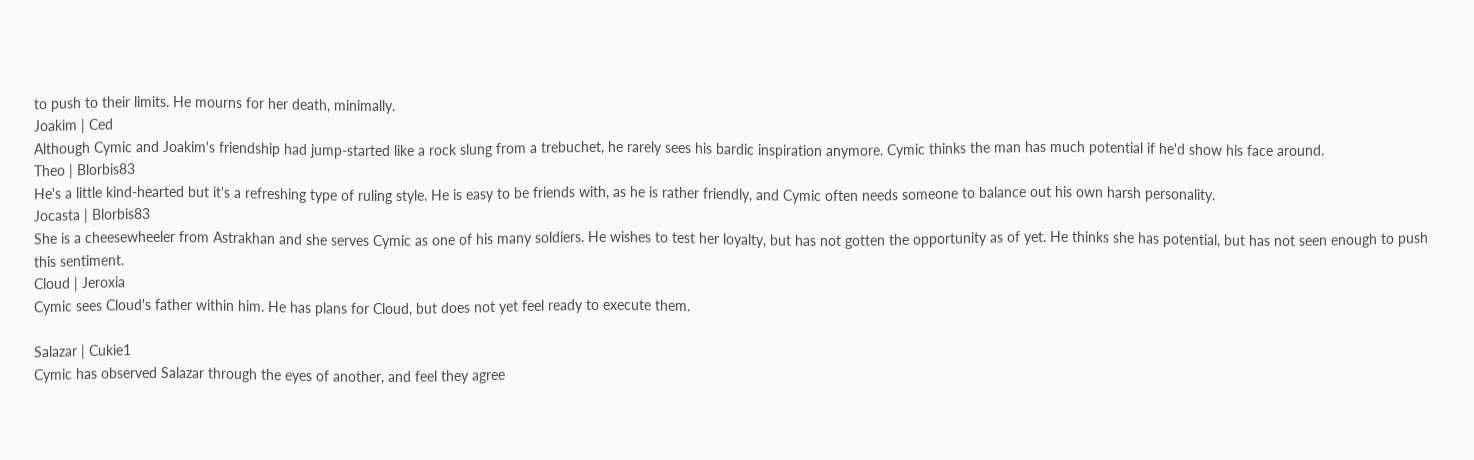to push to their limits. He mourns for her death, minimally.
Joakim | Ced
Although Cymic and Joakim's friendship had jump-started like a rock slung from a trebuchet, he rarely sees his bardic inspiration anymore. Cymic thinks the man has much potential if he'd show his face around.
Theo | Blorbis83
He's a little kind-hearted but it's a refreshing type of ruling style. He is easy to be friends with, as he is rather friendly, and Cymic often needs someone to balance out his own harsh personality.
Jocasta | Blorbis83
She is a cheesewheeler from Astrakhan and she serves Cymic as one of his many soldiers. He wishes to test her loyalty, but has not gotten the opportunity as of yet. He thinks she has potential, but has not seen enough to push this sentiment.
Cloud | Jeroxia
Cymic sees Cloud's father within him. He has plans for Cloud, but does not yet feel ready to execute them.

Salazar | Cukie1
Cymic has observed Salazar through the eyes of another, and feel they agree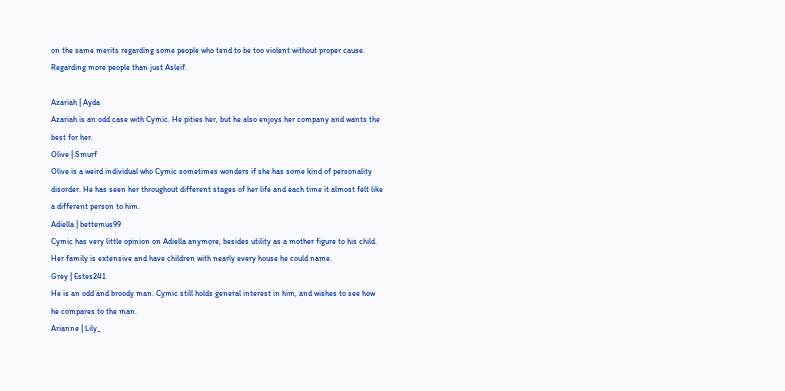on the same merits regarding some people who tend to be too violent without proper cause. Regarding more people than just Asleif.

Azariah | Ayda
Azariah is an odd case with Cymic. He pities her, but he also enjoys her company and wants the best for her.
Olive | Smurf
Olive is a weird individual who Cymic sometimes wonders if she has some kind of personality disorder. He has seen her throughout different stages of her life and each time it almost felt like a different person to him.
Adiella | bettemus99
Cymic has very little opinion on Adiella anymore, besides utility as a mother figure to his child. Her family is extensive and have children with nearly every house he could name.
Grey | Estes241
He is an odd and broody man. Cymic still holds general interest in him, and wishes to see how he compares to the man.
Arianne | Lily_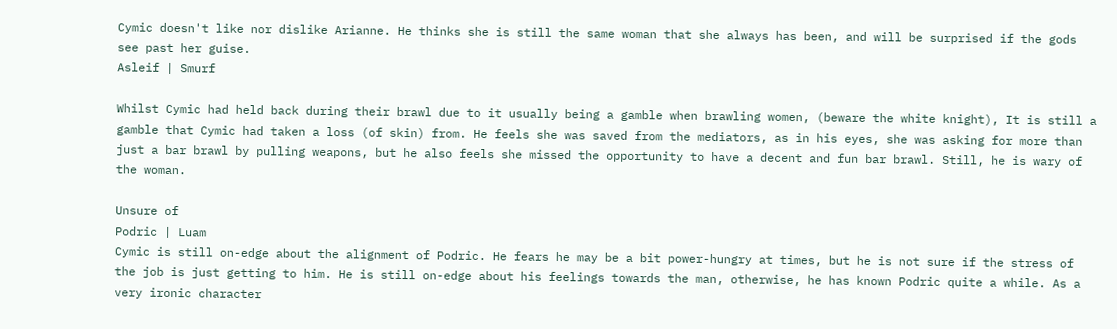Cymic doesn't like nor dislike Arianne. He thinks she is still the same woman that she always has been, and will be surprised if the gods see past her guise.
Asleif | Smurf

Whilst Cymic had held back during their brawl due to it usually being a gamble when brawling women, (beware the white knight), It is still a gamble that Cymic had taken a loss (of skin) from. He feels she was saved from the mediators, as in his eyes, she was asking for more than just a bar brawl by pulling weapons, but he also feels she missed the opportunity to have a decent and fun bar brawl. Still, he is wary of the woman.

Unsure of
Podric | Luam
Cymic is still on-edge about the alignment of Podric. He fears he may be a bit power-hungry at times, but he is not sure if the stress of the job is just getting to him. He is still on-edge about his feelings towards the man, otherwise, he has known Podric quite a while. As a very ironic character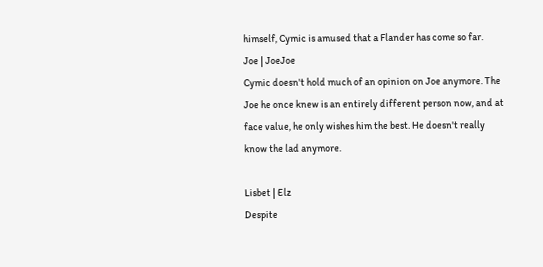himself, Cymic is amused that a Flander has come so far.
Joe | JoeJoe
Cymic doesn't hold much of an opinion on Joe anymore. The Joe he once knew is an entirely different person now, and at face value, he only wishes him the best. He doesn't really know the lad anymore.

Lisbet | Elz
Despite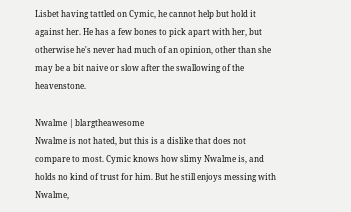Lisbet having tattled on Cymic, he cannot help but hold it against her. He has a few bones to pick apart with her, but otherwise he's never had much of an opinion, other than she may be a bit naive or slow after the swallowing of the heavenstone.

Nwalme | blargtheawesome
Nwalme is not hated, but this is a dislike that does not compare to most. Cymic knows how slimy Nwalme is, and holds no kind of trust for him. But he still enjoys messing with Nwalme,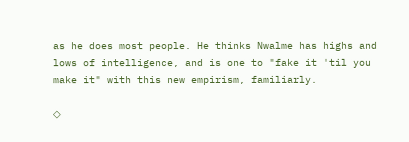as he does most people. He thinks Nwalme has highs and lows of intelligence, and is one to "fake it 'til you make it" with this new empirism, familiarly.

◇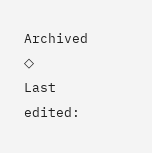Archived ◇
Last edited: